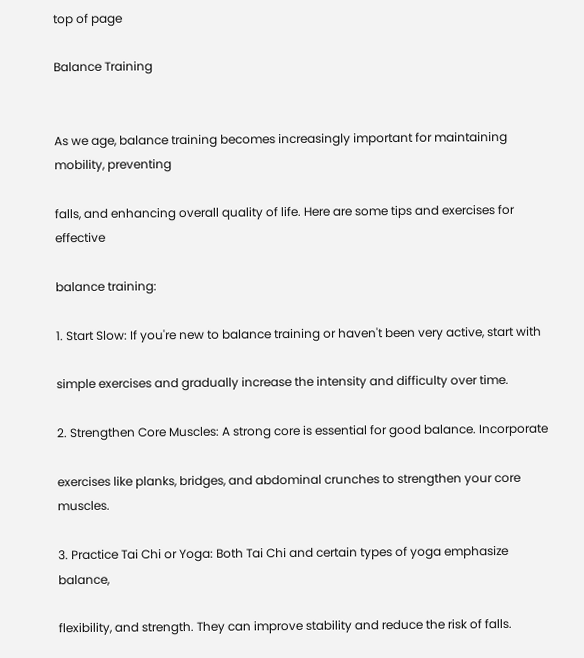top of page

Balance Training


As we age, balance training becomes increasingly important for maintaining mobility, preventing

falls, and enhancing overall quality of life. Here are some tips and exercises for effective

balance training:

1. Start Slow: If you're new to balance training or haven't been very active, start with

simple exercises and gradually increase the intensity and difficulty over time.

2. Strengthen Core Muscles: A strong core is essential for good balance. Incorporate

exercises like planks, bridges, and abdominal crunches to strengthen your core muscles.

3. Practice Tai Chi or Yoga: Both Tai Chi and certain types of yoga emphasize balance,

flexibility, and strength. They can improve stability and reduce the risk of falls.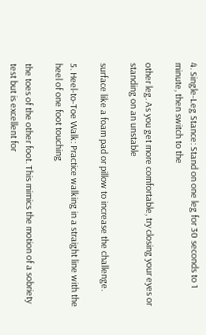4. Single-Leg Stance: Stand on one leg for 30 seconds to 1 minute, then switch to the

other leg. As you get more comfortable, try closing your eyes or standing on an unstable

surface like a foam pad or pillow to increase the challenge.

5. Heel-to-Toe Walk: Practice walking in a straight line with the heel of one foot touching

the toes of the other foot. This mimics the motion of a sobriety test but is excellent for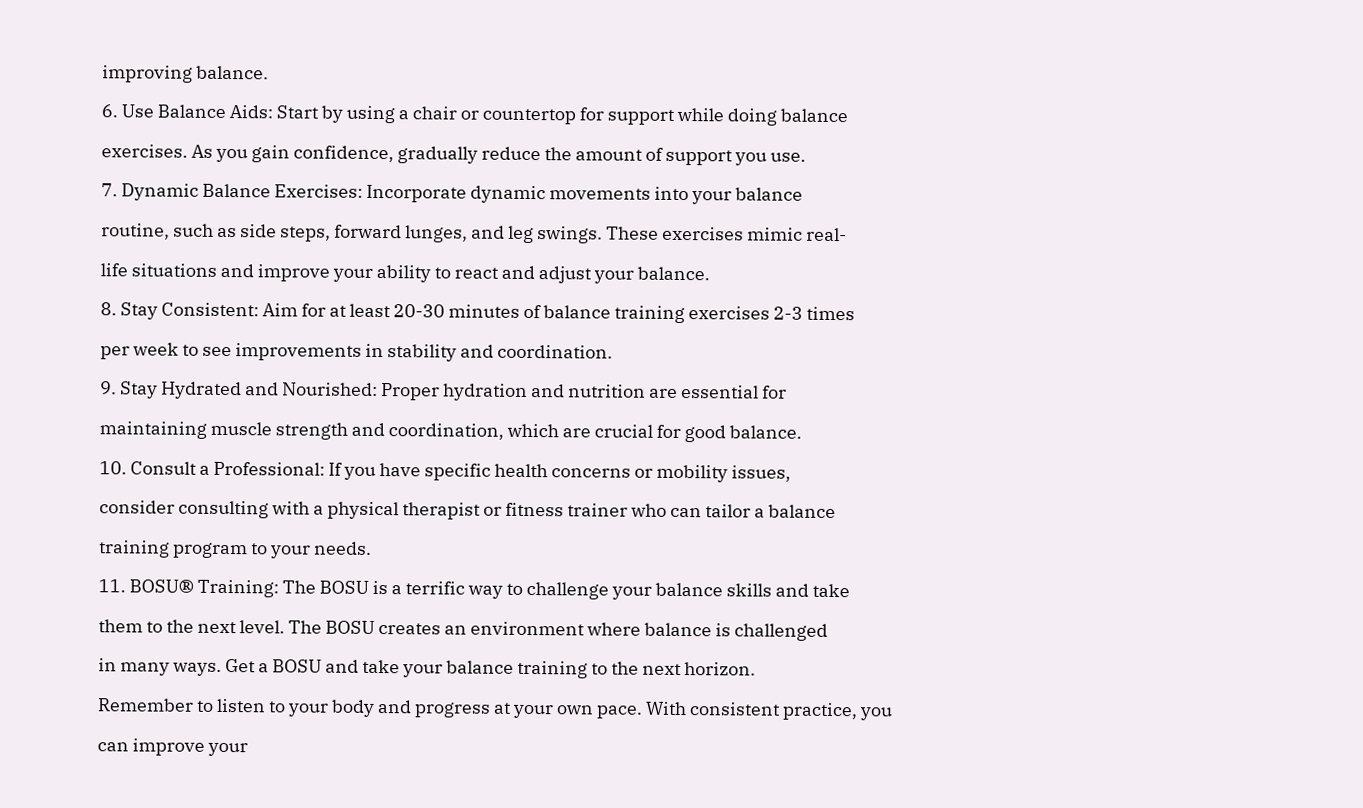improving balance.

6. Use Balance Aids: Start by using a chair or countertop for support while doing balance

exercises. As you gain confidence, gradually reduce the amount of support you use.

7. Dynamic Balance Exercises: Incorporate dynamic movements into your balance

routine, such as side steps, forward lunges, and leg swings. These exercises mimic real-

life situations and improve your ability to react and adjust your balance.

8. Stay Consistent: Aim for at least 20-30 minutes of balance training exercises 2-3 times

per week to see improvements in stability and coordination.

9. Stay Hydrated and Nourished: Proper hydration and nutrition are essential for

maintaining muscle strength and coordination, which are crucial for good balance.

10. Consult a Professional: If you have specific health concerns or mobility issues,

consider consulting with a physical therapist or fitness trainer who can tailor a balance

training program to your needs.

11. BOSU® Training: The BOSU is a terrific way to challenge your balance skills and take

them to the next level. The BOSU creates an environment where balance is challenged

in many ways. Get a BOSU and take your balance training to the next horizon.

Remember to listen to your body and progress at your own pace. With consistent practice, you

can improve your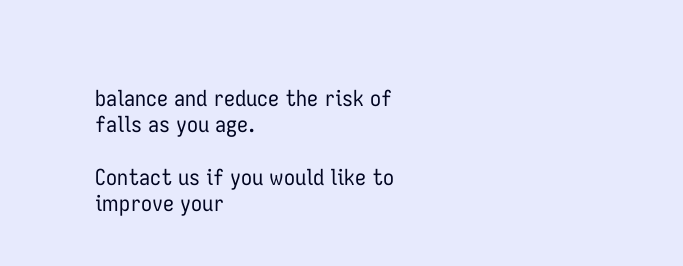balance and reduce the risk of falls as you age.

Contact us if you would like to improve your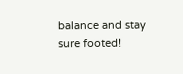balance and stay sure footed!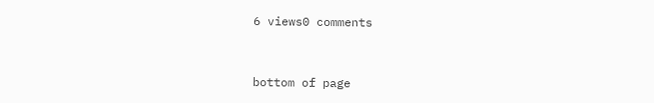6 views0 comments


bottom of page